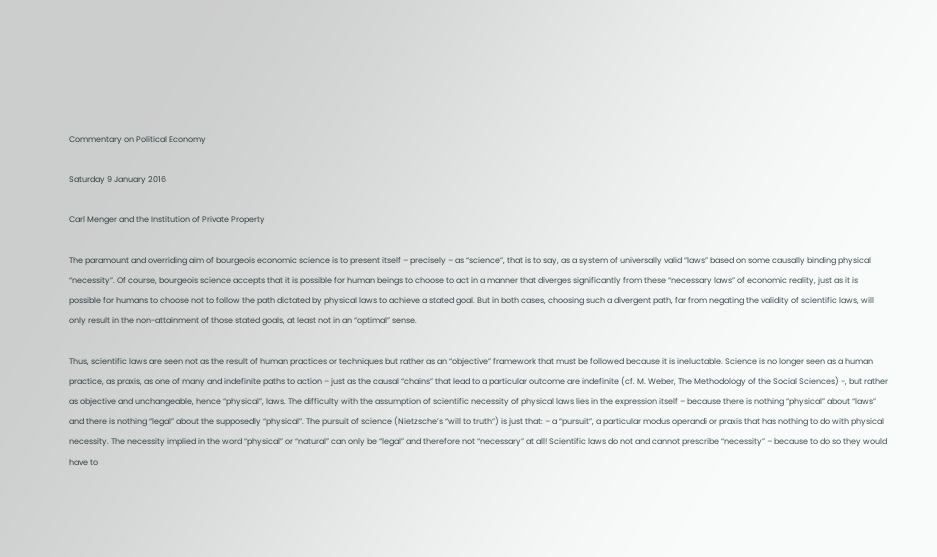Commentary on Political Economy

Saturday 9 January 2016

Carl Menger and the Institution of Private Property

The paramount and overriding aim of bourgeois economic science is to present itself – precisely – as “science”, that is to say, as a system of universally valid “laws” based on some causally binding physical “necessity”. Of course, bourgeois science accepts that it is possible for human beings to choose to act in a manner that diverges significantly from these “necessary laws” of economic reality, just as it is possible for humans to choose not to follow the path dictated by physical laws to achieve a stated goal. But in both cases, choosing such a divergent path, far from negating the validity of scientific laws, will only result in the non-attainment of those stated goals, at least not in an “optimal” sense.

Thus, scientific laws are seen not as the result of human practices or techniques but rather as an “objective” framework that must be followed because it is ineluctable. Science is no longer seen as a human practice, as praxis, as one of many and indefinite paths to action – just as the causal “chains” that lead to a particular outcome are indefinite (cf. M. Weber, The Methodology of the Social Sciences) -, but rather as objective and unchangeable, hence “physical”, laws. The difficulty with the assumption of scientific necessity of physical laws lies in the expression itself – because there is nothing “physical” about “laws” and there is nothing “legal” about the supposedly “physical”. The pursuit of science (Nietzsche’s “will to truth”) is just that: – a “pursuit”, a particular modus operandi or praxis that has nothing to do with physical necessity. The necessity implied in the word “physical” or “natural” can only be “legal” and therefore not “necessary” at all! Scientific laws do not and cannot prescribe “necessity” – because to do so they would have to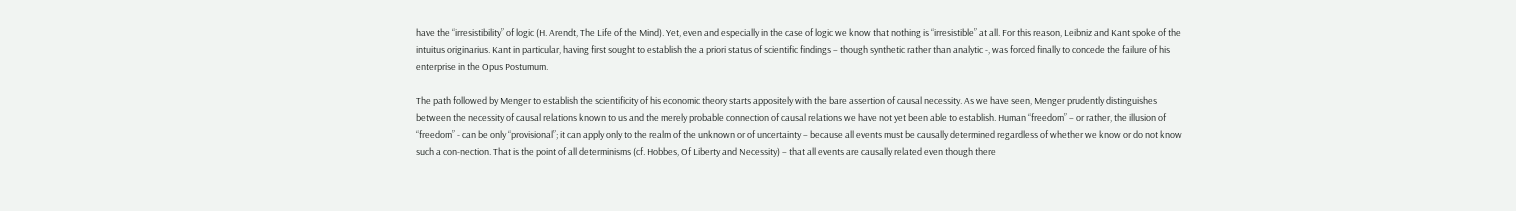have the “irresistibility” of logic (H. Arendt, The Life of the Mind). Yet, even and especially in the case of logic we know that nothing is “irresistible” at all. For this reason, Leibniz and Kant spoke of the intuitus originarius. Kant in particular, having first sought to establish the a priori status of scientific findings – though synthetic rather than analytic -, was forced finally to concede the failure of his enterprise in the Opus Postumum.

The path followed by Menger to establish the scientificity of his economic theory starts appositely with the bare assertion of causal necessity. As we have seen, Menger prudently distinguishes between the necessity of causal relations known to us and the merely probable connection of causal relations we have not yet been able to establish. Human “freedom” – or rather, the illusion of “freedom” - can be only “provisional”; it can apply only to the realm of the unknown or of uncertainty – because all events must be causally determined regardless of whether we know or do not know such a con-nection. That is the point of all determinisms (cf. Hobbes, Of Liberty and Necessity) – that all events are causally related even though there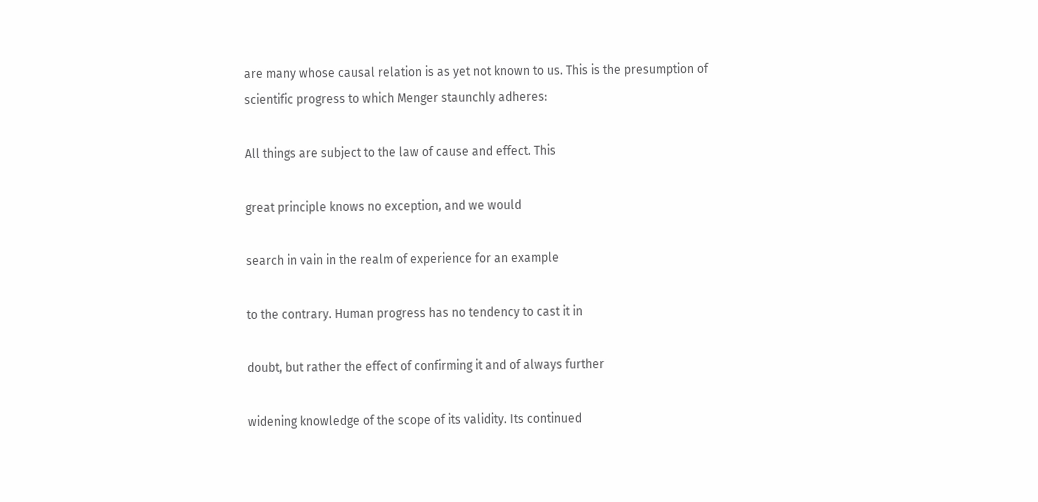are many whose causal relation is as yet not known to us. This is the presumption of scientific progress to which Menger staunchly adheres:

All things are subject to the law of cause and effect. This

great principle knows no exception, and we would

search in vain in the realm of experience for an example

to the contrary. Human progress has no tendency to cast it in

doubt, but rather the effect of confirming it and of always further

widening knowledge of the scope of its validity. Its continued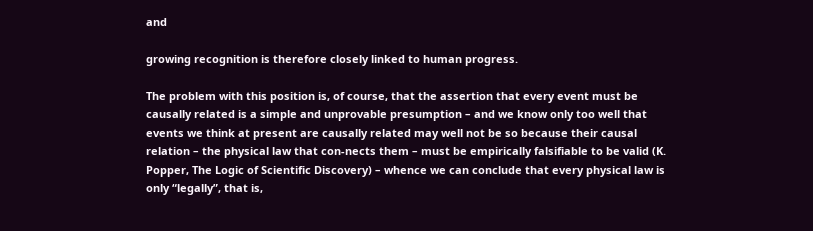and

growing recognition is therefore closely linked to human progress.

The problem with this position is, of course, that the assertion that every event must be causally related is a simple and unprovable presumption – and we know only too well that events we think at present are causally related may well not be so because their causal relation – the physical law that con-nects them – must be empirically falsifiable to be valid (K. Popper, The Logic of Scientific Discovery) – whence we can conclude that every physical law is only “legally”, that is,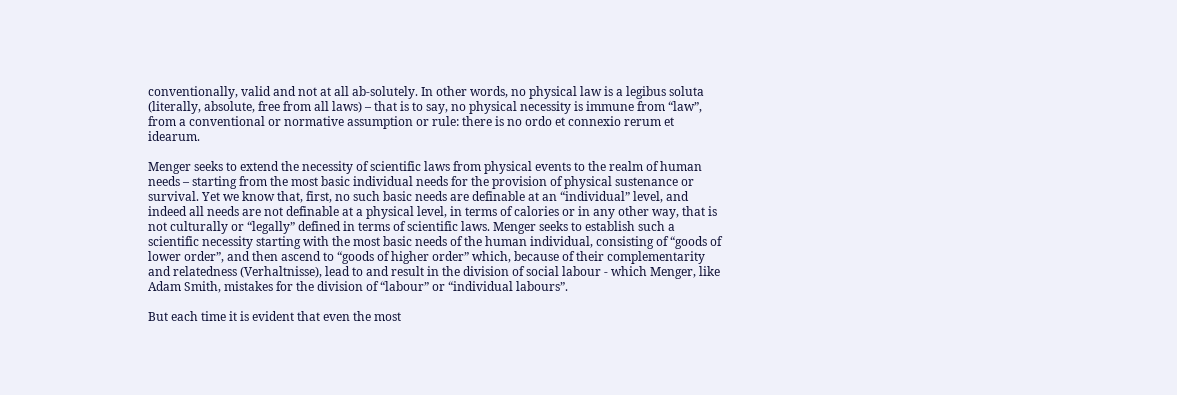conventionally, valid and not at all ab-solutely. In other words, no physical law is a legibus soluta (literally, absolute, free from all laws) – that is to say, no physical necessity is immune from “law”, from a conventional or normative assumption or rule: there is no ordo et connexio rerum et idearum.

Menger seeks to extend the necessity of scientific laws from physical events to the realm of human needs – starting from the most basic individual needs for the provision of physical sustenance or survival. Yet we know that, first, no such basic needs are definable at an “individual” level, and indeed all needs are not definable at a physical level, in terms of calories or in any other way, that is not culturally or “legally” defined in terms of scientific laws. Menger seeks to establish such a scientific necessity starting with the most basic needs of the human individual, consisting of “goods of lower order”, and then ascend to “goods of higher order” which, because of their complementarity and relatedness (Verhaltnisse), lead to and result in the division of social labour - which Menger, like Adam Smith, mistakes for the division of “labour” or “individual labours”.

But each time it is evident that even the most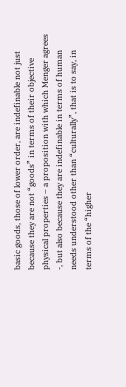basic goods, those of lower order, are indefinable not just because they are not “goods” in terms of their objective physical properties – a proposition with which Menger agrees -, but also because they are indefinable in terms of human needs understood other than “culturally”, that is to say, in terms of the “higher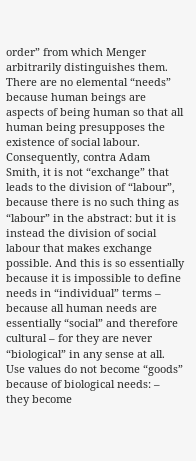order” from which Menger arbitrarily distinguishes them. There are no elemental “needs” because human beings are aspects of being human so that all human being presupposes the existence of social labour. Consequently, contra Adam Smith, it is not “exchange” that leads to the division of “labour”, because there is no such thing as “labour” in the abstract: but it is instead the division of social labour that makes exchange possible. And this is so essentially because it is impossible to define needs in “individual” terms – because all human needs are essentially “social” and therefore cultural – for they are never “biological” in any sense at all. Use values do not become “goods” because of biological needs: – they become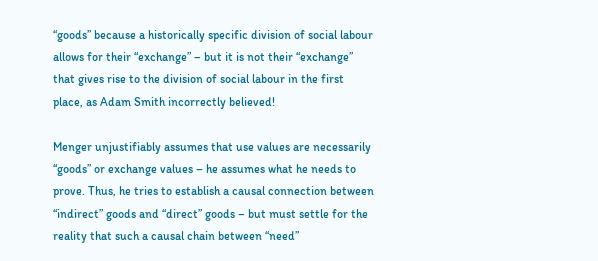“goods” because a historically specific division of social labour allows for their “exchange” – but it is not their “exchange” that gives rise to the division of social labour in the first place, as Adam Smith incorrectly believed!

Menger unjustifiably assumes that use values are necessarily “goods” or exchange values – he assumes what he needs to prove. Thus, he tries to establish a causal connection between “indirect” goods and “direct” goods – but must settle for the reality that such a causal chain between “need”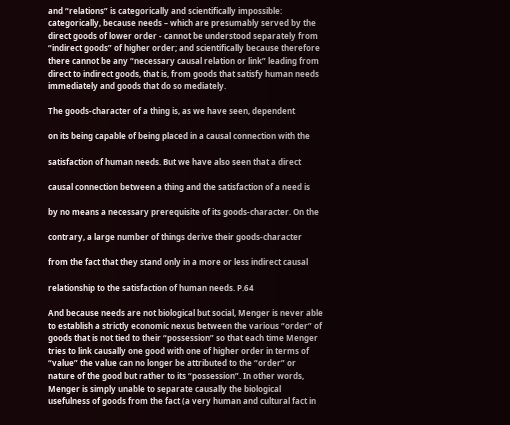and “relations” is categorically and scientifically impossible: categorically, because needs – which are presumably served by the direct goods of lower order - cannot be understood separately from “indirect goods” of higher order; and scientifically because therefore there cannot be any “necessary causal relation or link” leading from direct to indirect goods, that is, from goods that satisfy human needs immediately and goods that do so mediately.

The goods-character of a thing is, as we have seen, dependent

on its being capable of being placed in a causal connection with the

satisfaction of human needs. But we have also seen that a direct

causal connection between a thing and the satisfaction of a need is

by no means a necessary prerequisite of its goods-character. On the

contrary, a large number of things derive their goods-character

from the fact that they stand only in a more or less indirect causal

relationship to the satisfaction of human needs. P.64

And because needs are not biological but social, Menger is never able to establish a strictly economic nexus between the various “order” of goods that is not tied to their “possession” so that each time Menger tries to link causally one good with one of higher order in terms of “value” the value can no longer be attributed to the “order” or nature of the good but rather to its “possession”. In other words, Menger is simply unable to separate causally the biological usefulness of goods from the fact (a very human and cultural fact in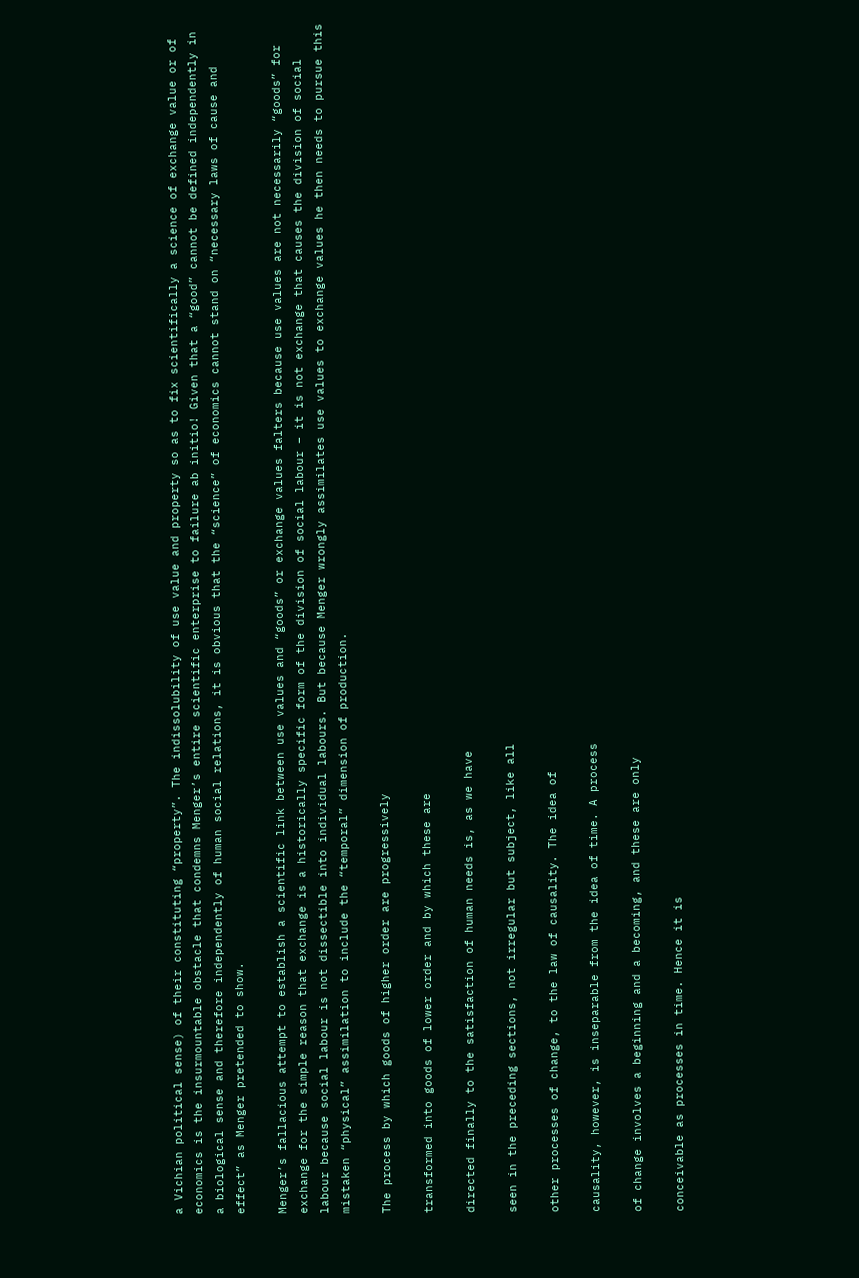a Vichian political sense) of their constituting “property”. The indissolubility of use value and property so as to fix scientifically a science of exchange value or of economics is the insurmountable obstacle that condemns Menger’s entire scientific enterprise to failure ab initio! Given that a “good” cannot be defined independently in a biological sense and therefore independently of human social relations, it is obvious that the “science” of economics cannot stand on “necessary laws of cause and effect” as Menger pretended to show.

Menger’s fallacious attempt to establish a scientific link between use values and “goods” or exchange values falters because use values are not necessarily “goods” for exchange for the simple reason that exchange is a historically specific form of the division of social labour – it is not exchange that causes the division of social labour because social labour is not dissectible into individual labours. But because Menger wrongly assimilates use values to exchange values he then needs to pursue this mistaken “physical” assimilation to include the “temporal” dimension of production.

The process by which goods of higher order are progressively

transformed into goods of lower order and by which these are

directed finally to the satisfaction of human needs is, as we have

seen in the preceding sections, not irregular but subject, like all

other processes of change, to the law of causality. The idea of

causality, however, is inseparable from the idea of time. A process

of change involves a beginning and a becoming, and these are only

conceivable as processes in time. Hence it is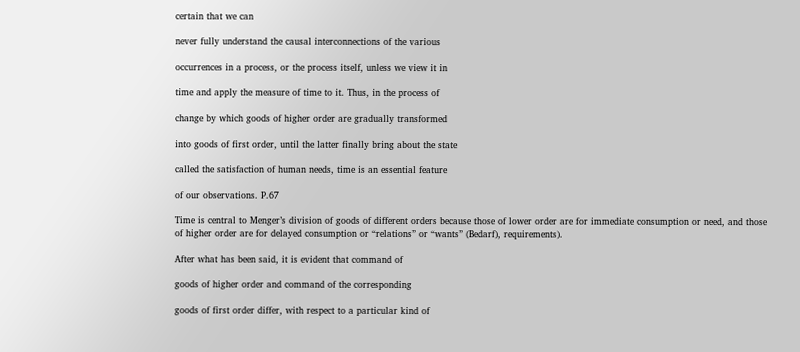certain that we can

never fully understand the causal interconnections of the various

occurrences in a process, or the process itself, unless we view it in

time and apply the measure of time to it. Thus, in the process of

change by which goods of higher order are gradually transformed

into goods of first order, until the latter finally bring about the state

called the satisfaction of human needs, time is an essential feature

of our observations. P.67

Time is central to Menger’s division of goods of different orders because those of lower order are for immediate consumption or need, and those of higher order are for delayed consumption or “relations” or “wants” (Bedarf), requirements).

After what has been said, it is evident that command of

goods of higher order and command of the corresponding

goods of first order differ, with respect to a particular kind of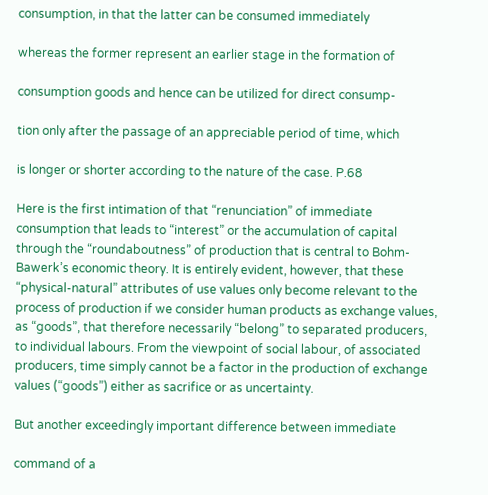consumption, in that the latter can be consumed immediately

whereas the former represent an earlier stage in the formation of

consumption goods and hence can be utilized for direct consump-

tion only after the passage of an appreciable period of time, which

is longer or shorter according to the nature of the case. P.68

Here is the first intimation of that “renunciation” of immediate consumption that leads to “interest” or the accumulation of capital through the “roundaboutness” of production that is central to Bohm-Bawerk’s economic theory. It is entirely evident, however, that these “physical-natural” attributes of use values only become relevant to the process of production if we consider human products as exchange values, as “goods”, that therefore necessarily “belong” to separated producers, to individual labours. From the viewpoint of social labour, of associated producers, time simply cannot be a factor in the production of exchange values (“goods”) either as sacrifice or as uncertainty.

But another exceedingly important difference between immediate

command of a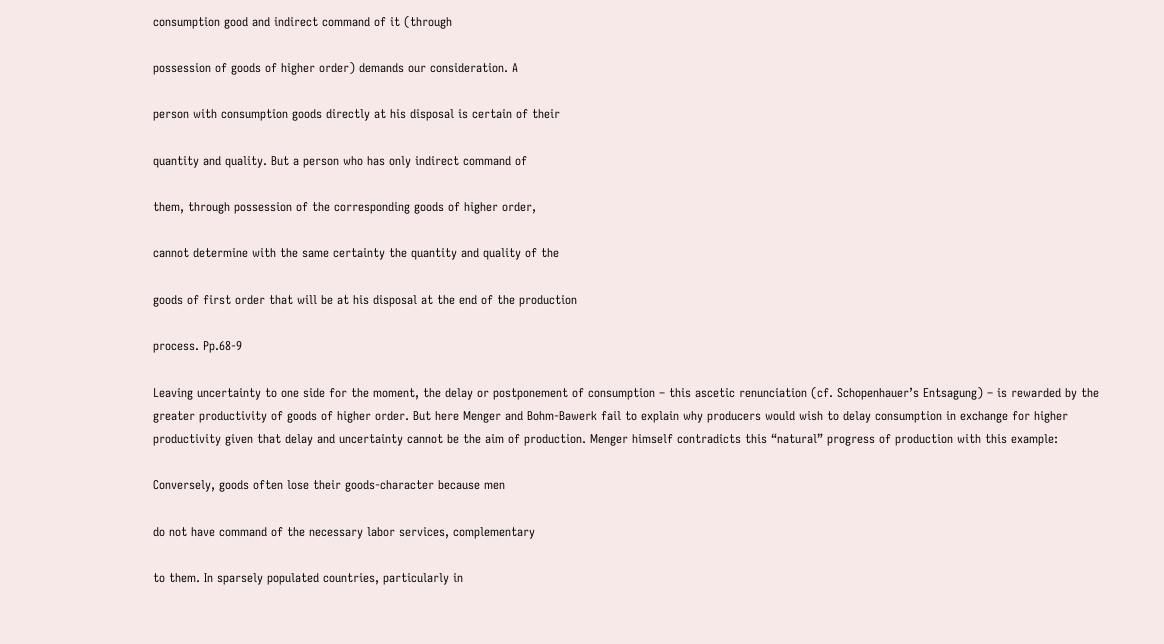consumption good and indirect command of it (through

possession of goods of higher order) demands our consideration. A

person with consumption goods directly at his disposal is certain of their

quantity and quality. But a person who has only indirect command of

them, through possession of the corresponding goods of higher order,

cannot determine with the same certainty the quantity and quality of the

goods of first order that will be at his disposal at the end of the production

process. Pp.68-9

Leaving uncertainty to one side for the moment, the delay or postponement of consumption – this ascetic renunciation (cf. Schopenhauer’s Entsagung) – is rewarded by the greater productivity of goods of higher order. But here Menger and Bohm-Bawerk fail to explain why producers would wish to delay consumption in exchange for higher productivity given that delay and uncertainty cannot be the aim of production. Menger himself contradicts this “natural” progress of production with this example:

Conversely, goods often lose their goods-character because men

do not have command of the necessary labor services, complementary

to them. In sparsely populated countries, particularly in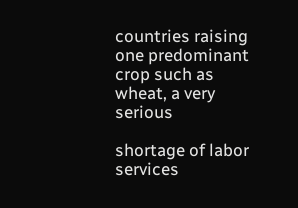countries raising one predominant crop such as wheat, a very serious

shortage of labor services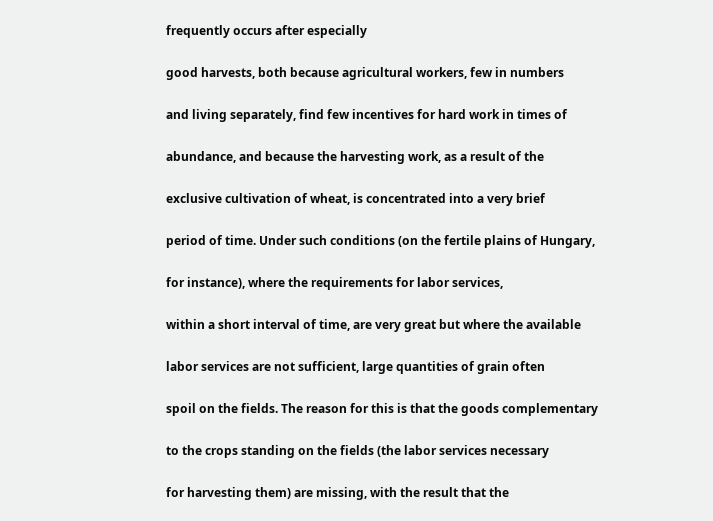frequently occurs after especially

good harvests, both because agricultural workers, few in numbers

and living separately, find few incentives for hard work in times of

abundance, and because the harvesting work, as a result of the

exclusive cultivation of wheat, is concentrated into a very brief

period of time. Under such conditions (on the fertile plains of Hungary,

for instance), where the requirements for labor services,

within a short interval of time, are very great but where the available

labor services are not sufficient, large quantities of grain often

spoil on the fields. The reason for this is that the goods complementary

to the crops standing on the fields (the labor services necessary

for harvesting them) are missing, with the result that the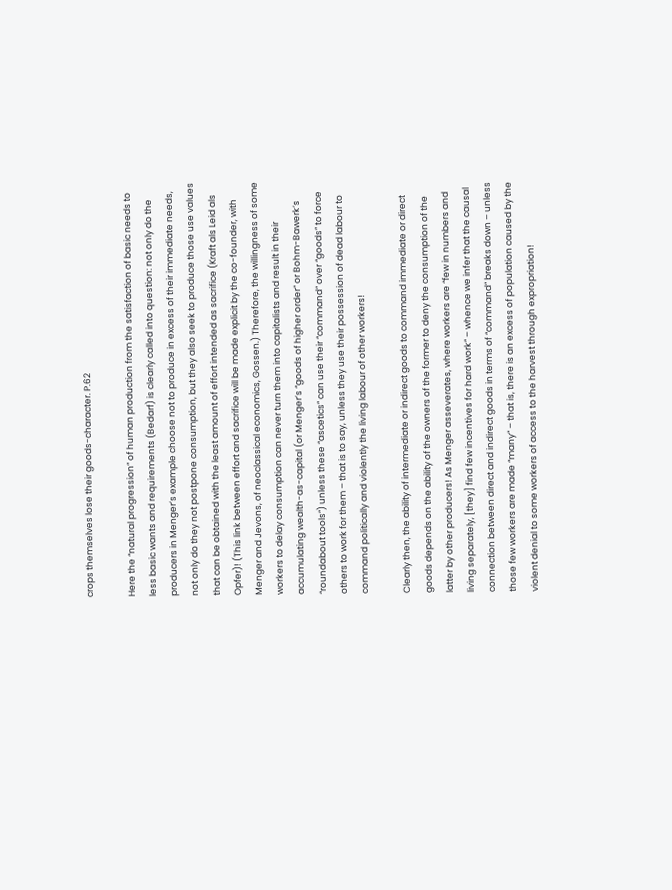crops themselves lose their goods-character. P.62

Here the “natural progression” of human production from the satisfaction of basic needs to less basic wants and requirements (Bedarf) is clearly called into question: not only do the producers in Menger’s example choose not to produce in excess of their immediate needs, not only do they not postpone consumption, but they also seek to produce those use values that can be obtained with the least amount of effort intended as sacrifice (Kraft als Leid als Opfer)! (This link between effort and sacrifice will be made explicit by the co-founder, with Menger and Jevons, of neoclassical economics, Gossen.) Therefore, the willingness of some workers to delay consumption can never turn them into capitalists and result in their accumulating wealth-as-capital (or Menger’s “goods of higher order” or Bohm-Bawerk’s “roundabout tools”) unless these “ascetics” can use their “command” over “goods” to force others to work for them – that is to say, unless they use their possession of dead labour to command politically and violently the living labour of other workers!

Clearly then, the ability of intermediate or indirect goods to command immediate or direct goods depends on the ability of the owners of the former to deny the consumption of the latter by other producers! As Menger asseverates, where workers are “few in numbers and living separately, [they] find few incentives for hard work” – whence we infer that the causal connection between direct and indirect goods in terms of “command” breaks down – unless those few workers are made “many” – that is, there is an excess of population caused by the violent denial to some workers of access to the harvest through expropriation!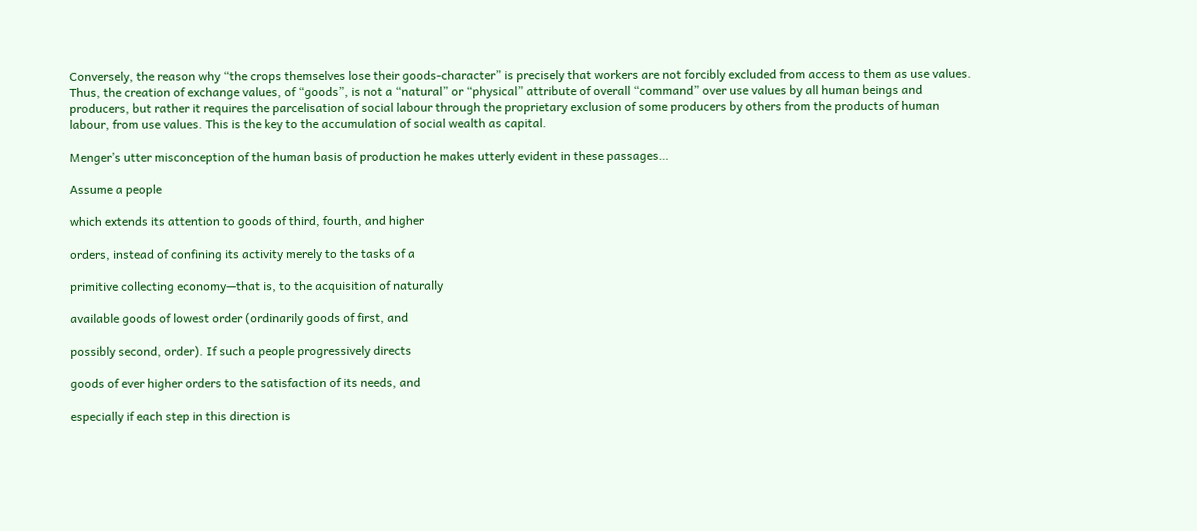Conversely, the reason why “the crops themselves lose their goods-character” is precisely that workers are not forcibly excluded from access to them as use values. Thus, the creation of exchange values, of “goods”, is not a “natural” or “physical” attribute of overall “command” over use values by all human beings and producers, but rather it requires the parcelisation of social labour through the proprietary exclusion of some producers by others from the products of human labour, from use values. This is the key to the accumulation of social wealth as capital.

Menger’s utter misconception of the human basis of production he makes utterly evident in these passages…

Assume a people

which extends its attention to goods of third, fourth, and higher

orders, instead of confining its activity merely to the tasks of a

primitive collecting economy—that is, to the acquisition of naturally

available goods of lowest order (ordinarily goods of first, and

possibly second, order). If such a people progressively directs

goods of ever higher orders to the satisfaction of its needs, and

especially if each step in this direction is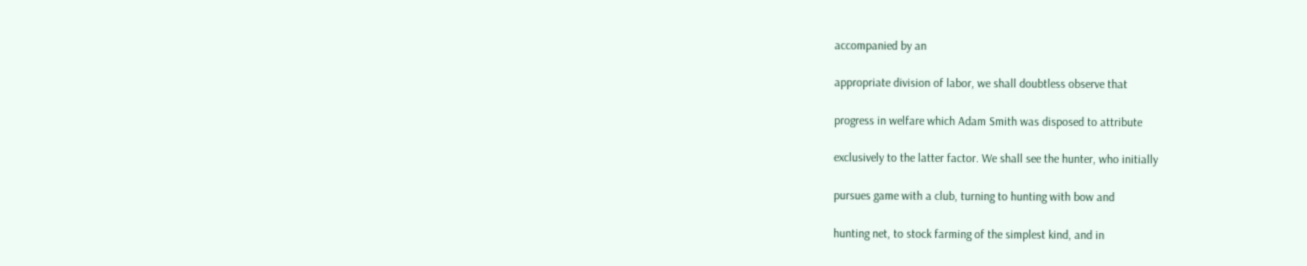accompanied by an

appropriate division of labor, we shall doubtless observe that

progress in welfare which Adam Smith was disposed to attribute

exclusively to the latter factor. We shall see the hunter, who initially

pursues game with a club, turning to hunting with bow and

hunting net, to stock farming of the simplest kind, and in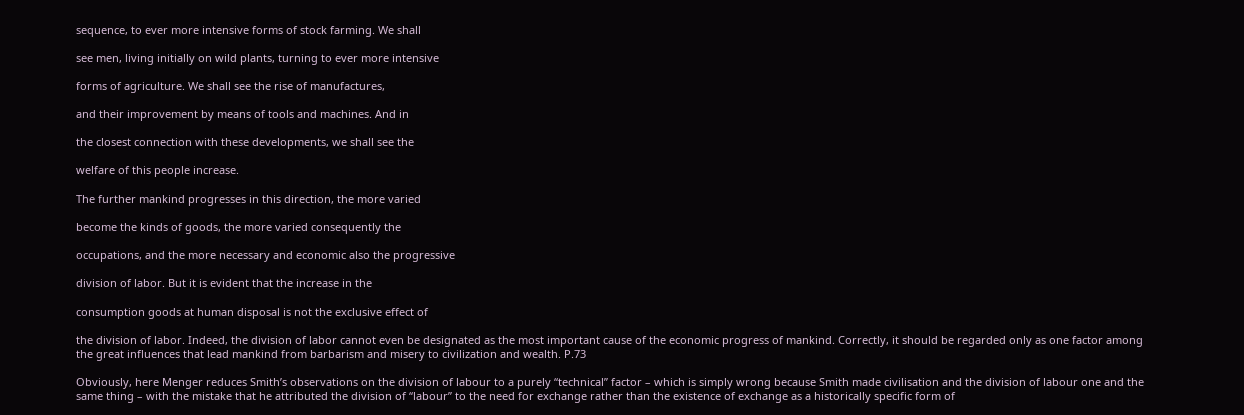sequence, to ever more intensive forms of stock farming. We shall

see men, living initially on wild plants, turning to ever more intensive

forms of agriculture. We shall see the rise of manufactures,

and their improvement by means of tools and machines. And in

the closest connection with these developments, we shall see the

welfare of this people increase.

The further mankind progresses in this direction, the more varied

become the kinds of goods, the more varied consequently the

occupations, and the more necessary and economic also the progressive

division of labor. But it is evident that the increase in the

consumption goods at human disposal is not the exclusive effect of

the division of labor. Indeed, the division of labor cannot even be designated as the most important cause of the economic progress of mankind. Correctly, it should be regarded only as one factor among the great influences that lead mankind from barbarism and misery to civilization and wealth. P.73

Obviously, here Menger reduces Smith’s observations on the division of labour to a purely “technical” factor – which is simply wrong because Smith made civilisation and the division of labour one and the same thing – with the mistake that he attributed the division of “labour” to the need for exchange rather than the existence of exchange as a historically specific form of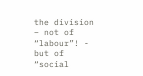the division – not of “labour”! - but of “social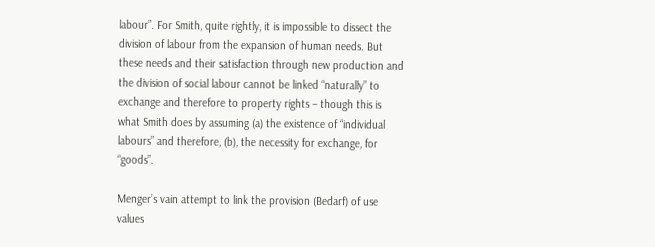labour”. For Smith, quite rightly, it is impossible to dissect the division of labour from the expansion of human needs. But these needs and their satisfaction through new production and the division of social labour cannot be linked “naturally” to exchange and therefore to property rights – though this is what Smith does by assuming (a) the existence of “individual labours” and therefore, (b), the necessity for exchange, for “goods”.

Menger’s vain attempt to link the provision (Bedarf) of use values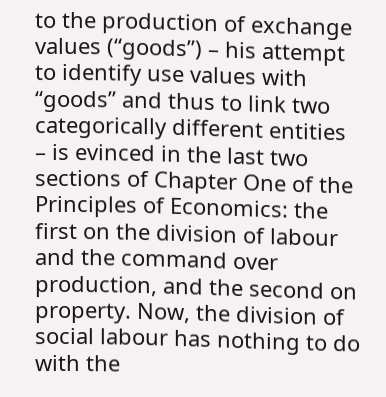to the production of exchange values (“goods”) – his attempt to identify use values with “goods” and thus to link two categorically different entities – is evinced in the last two sections of Chapter One of the Principles of Economics: the first on the division of labour and the command over production, and the second on property. Now, the division of social labour has nothing to do with the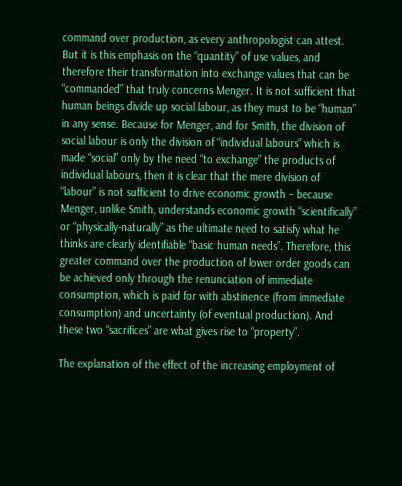command over production, as every anthropologist can attest. But it is this emphasis on the “quantity” of use values, and therefore their transformation into exchange values that can be “commanded” that truly concerns Menger. It is not sufficient that human beings divide up social labour, as they must to be “human” in any sense. Because for Menger, and for Smith, the division of social labour is only the division of “individual labours” which is made “social” only by the need “to exchange” the products of individual labours, then it is clear that the mere division of “labour” is not sufficient to drive economic growth – because Menger, unlike Smith, understands economic growth “scientifically” or “physically-naturally” as the ultimate need to satisfy what he thinks are clearly identifiable “basic human needs”. Therefore, this greater command over the production of lower order goods can be achieved only through the renunciation of immediate consumption, which is paid for with abstinence (from immediate consumption) and uncertainty (of eventual production). And these two “sacrifices” are what gives rise to “property”.

The explanation of the effect of the increasing employment of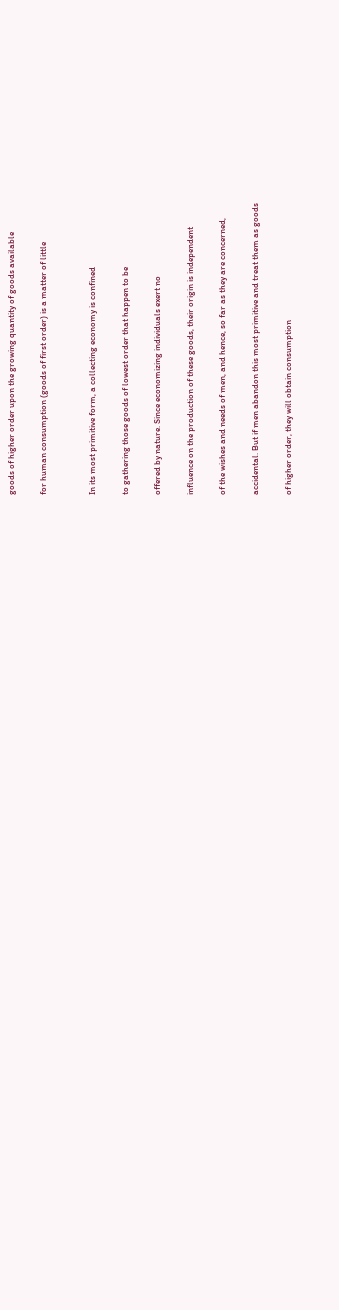goods of higher order upon the growing quantity of goods available

for human consumption (goods of first order) is a matter of little


In its most primitive form, a collecting economy is confined

to gathering those goods of lowest order that happen to be

offered by nature. Since economizing individuals exert no

influence on the production of these goods, their origin is independent

of the wishes and needs of men, and hence, so far as they are concerned,

accidental. But if men abandon this most primitive and treat them as goods

of higher order, they will obtain consumption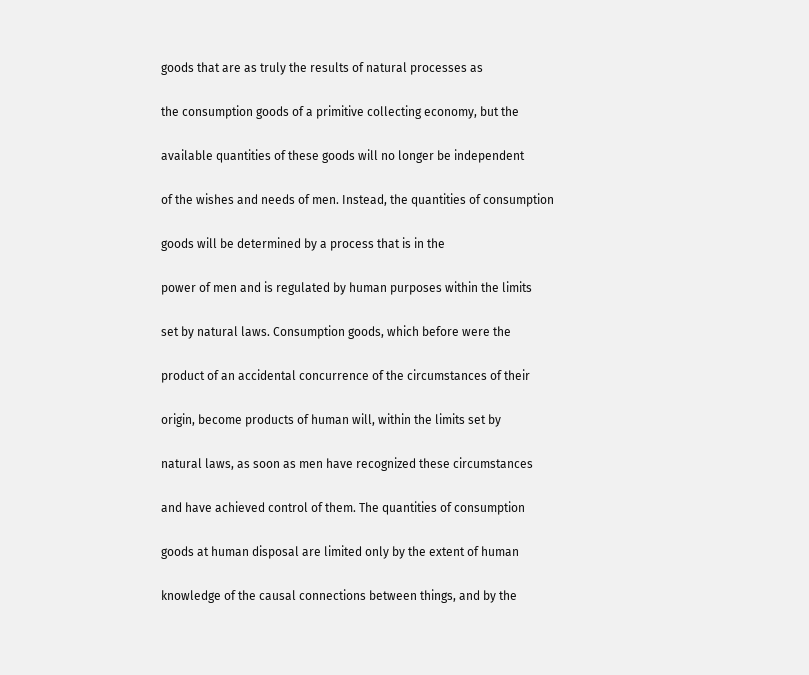goods that are as truly the results of natural processes as

the consumption goods of a primitive collecting economy, but the

available quantities of these goods will no longer be independent

of the wishes and needs of men. Instead, the quantities of consumption

goods will be determined by a process that is in the

power of men and is regulated by human purposes within the limits

set by natural laws. Consumption goods, which before were the

product of an accidental concurrence of the circumstances of their

origin, become products of human will, within the limits set by

natural laws, as soon as men have recognized these circumstances

and have achieved control of them. The quantities of consumption

goods at human disposal are limited only by the extent of human

knowledge of the causal connections between things, and by the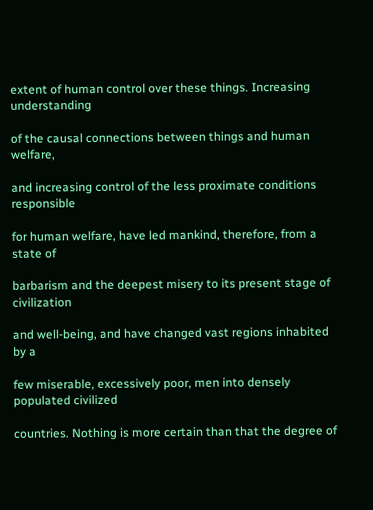extent of human control over these things. Increasing understanding

of the causal connections between things and human welfare,

and increasing control of the less proximate conditions responsible

for human welfare, have led mankind, therefore, from a state of

barbarism and the deepest misery to its present stage of civilization

and well-being, and have changed vast regions inhabited by a

few miserable, excessively poor, men into densely populated civilized

countries. Nothing is more certain than that the degree of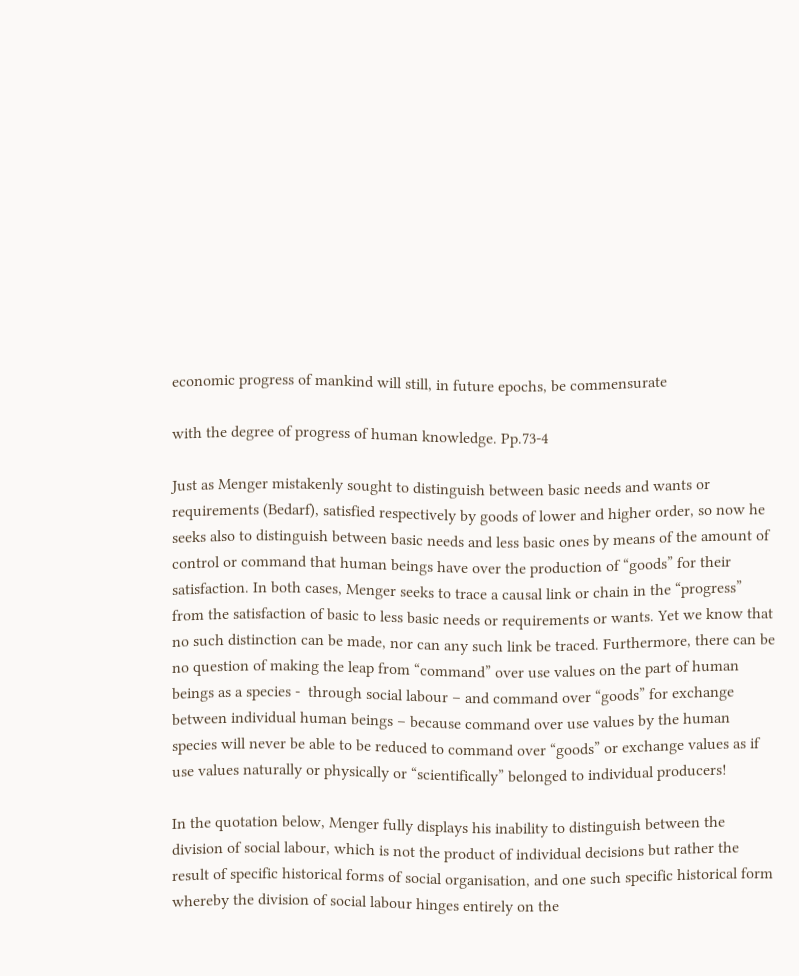economic progress of mankind will still, in future epochs, be commensurate

with the degree of progress of human knowledge. Pp.73-4

Just as Menger mistakenly sought to distinguish between basic needs and wants or requirements (Bedarf), satisfied respectively by goods of lower and higher order, so now he seeks also to distinguish between basic needs and less basic ones by means of the amount of control or command that human beings have over the production of “goods” for their satisfaction. In both cases, Menger seeks to trace a causal link or chain in the “progress” from the satisfaction of basic to less basic needs or requirements or wants. Yet we know that no such distinction can be made, nor can any such link be traced. Furthermore, there can be no question of making the leap from “command” over use values on the part of human beings as a species -  through social labour – and command over “goods” for exchange between individual human beings – because command over use values by the human species will never be able to be reduced to command over “goods” or exchange values as if use values naturally or physically or “scientifically” belonged to individual producers!

In the quotation below, Menger fully displays his inability to distinguish between the division of social labour, which is not the product of individual decisions but rather the result of specific historical forms of social organisation, and one such specific historical form whereby the division of social labour hinges entirely on the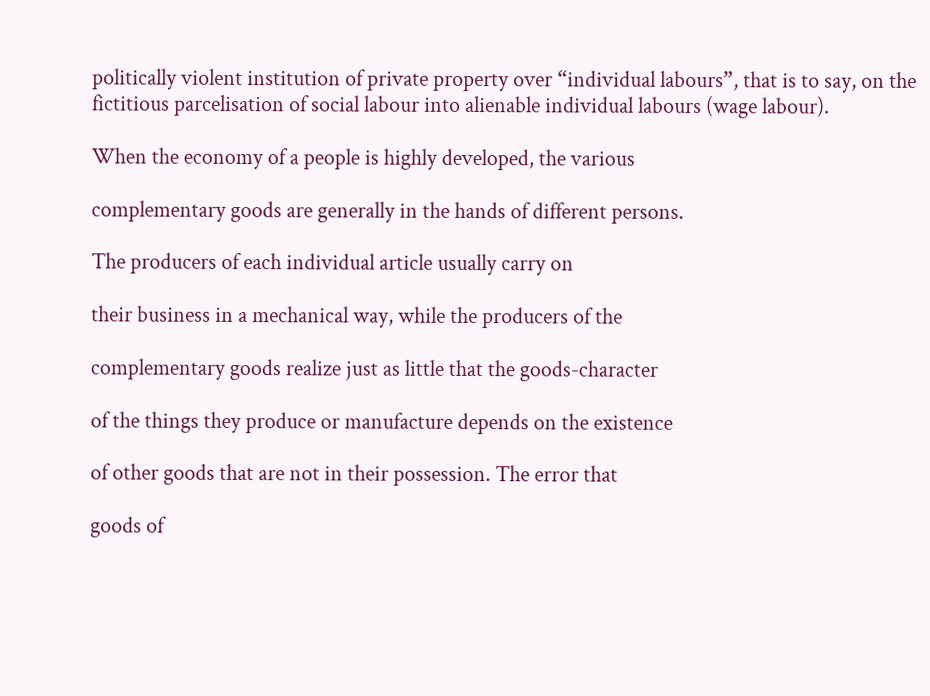politically violent institution of private property over “individual labours”, that is to say, on the fictitious parcelisation of social labour into alienable individual labours (wage labour).

When the economy of a people is highly developed, the various

complementary goods are generally in the hands of different persons.

The producers of each individual article usually carry on

their business in a mechanical way, while the producers of the

complementary goods realize just as little that the goods-character

of the things they produce or manufacture depends on the existence

of other goods that are not in their possession. The error that

goods of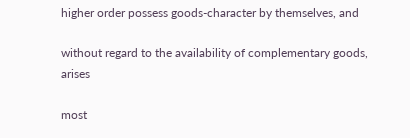higher order possess goods-character by themselves, and

without regard to the availability of complementary goods, arises

most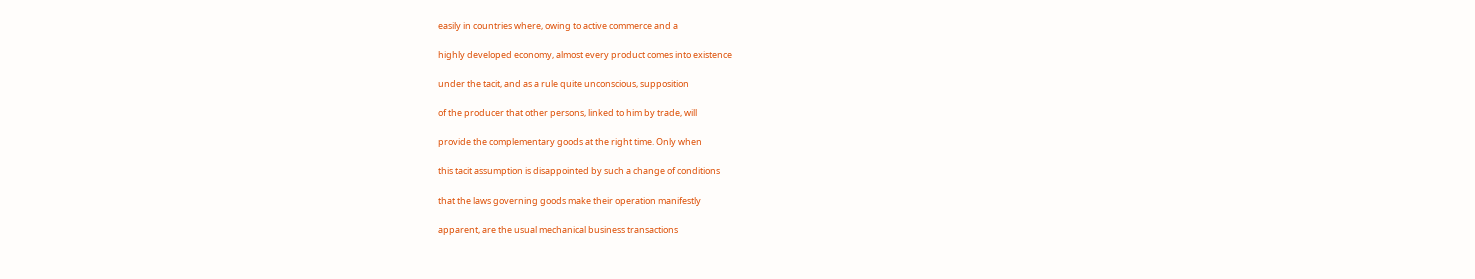easily in countries where, owing to active commerce and a

highly developed economy, almost every product comes into existence

under the tacit, and as a rule quite unconscious, supposition

of the producer that other persons, linked to him by trade, will

provide the complementary goods at the right time. Only when

this tacit assumption is disappointed by such a change of conditions

that the laws governing goods make their operation manifestly

apparent, are the usual mechanical business transactions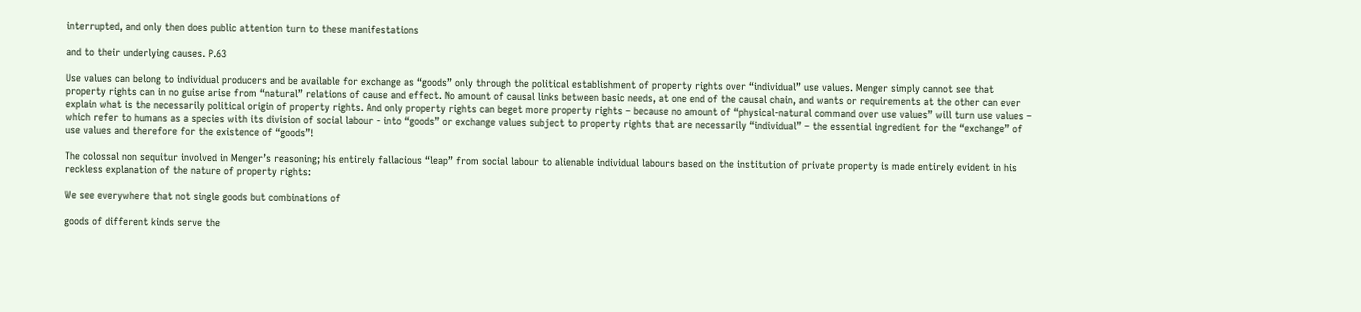interrupted, and only then does public attention turn to these manifestations

and to their underlying causes. P.63

Use values can belong to individual producers and be available for exchange as “goods” only through the political establishment of property rights over “individual” use values. Menger simply cannot see that property rights can in no guise arise from “natural” relations of cause and effect. No amount of causal links between basic needs, at one end of the causal chain, and wants or requirements at the other can ever explain what is the necessarily political origin of property rights. And only property rights can beget more property rights – because no amount of “physical-natural command over use values” will turn use values – which refer to humans as a species with its division of social labour - into “goods” or exchange values subject to property rights that are necessarily “individual” – the essential ingredient for the “exchange” of use values and therefore for the existence of “goods”!

The colossal non sequitur involved in Menger’s reasoning; his entirely fallacious “leap” from social labour to alienable individual labours based on the institution of private property is made entirely evident in his reckless explanation of the nature of property rights:

We see everywhere that not single goods but combinations of

goods of different kinds serve the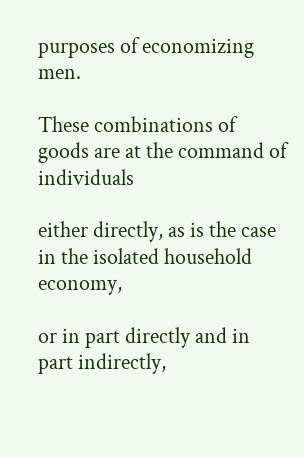purposes of economizing men.

These combinations of goods are at the command of individuals

either directly, as is the case in the isolated household economy,

or in part directly and in part indirectly,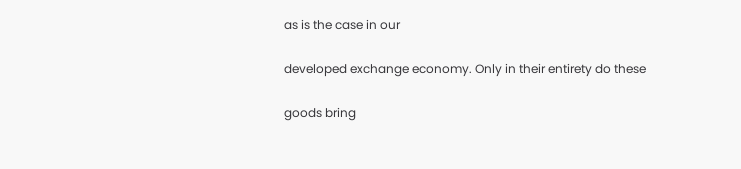as is the case in our

developed exchange economy. Only in their entirety do these

goods bring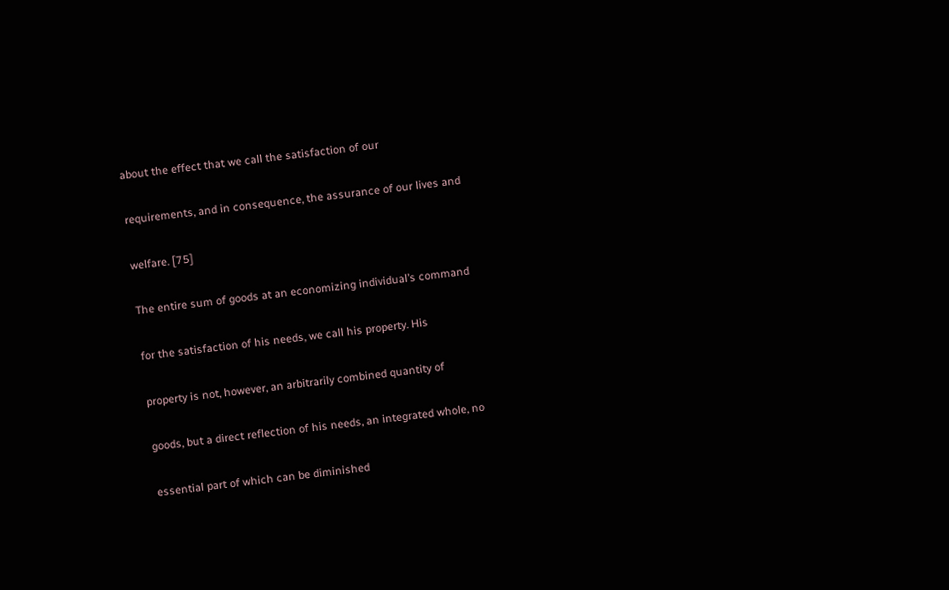about the effect that we call the satisfaction of our

requirements, and in consequence, the assurance of our lives and

welfare. [75]

The entire sum of goods at an economizing individual’s command

for the satisfaction of his needs, we call his property. His

property is not, however, an arbitrarily combined quantity of

goods, but a direct reflection of his needs, an integrated whole, no

essential part of which can be diminished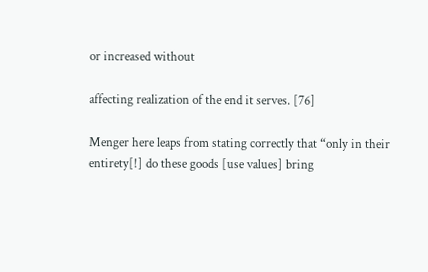or increased without

affecting realization of the end it serves. [76]

Menger here leaps from stating correctly that “only in their entirety[!] do these goods [use values] bring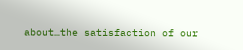about…the satisfaction of our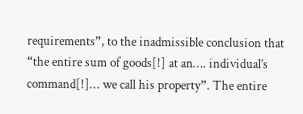requirements”, to the inadmissible conclusion that “the entire sum of goods[!] at an…. individual’s command[!]… we call his property”. The entire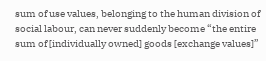sum of use values, belonging to the human division of social labour, can never suddenly become “the entire sum of [individually owned] goods [exchange values]”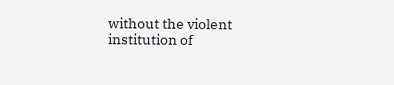without the violent institution of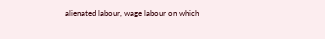alienated labour, wage labour on which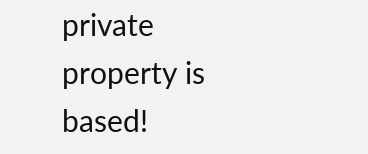private property is based!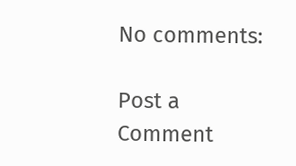No comments:

Post a Comment